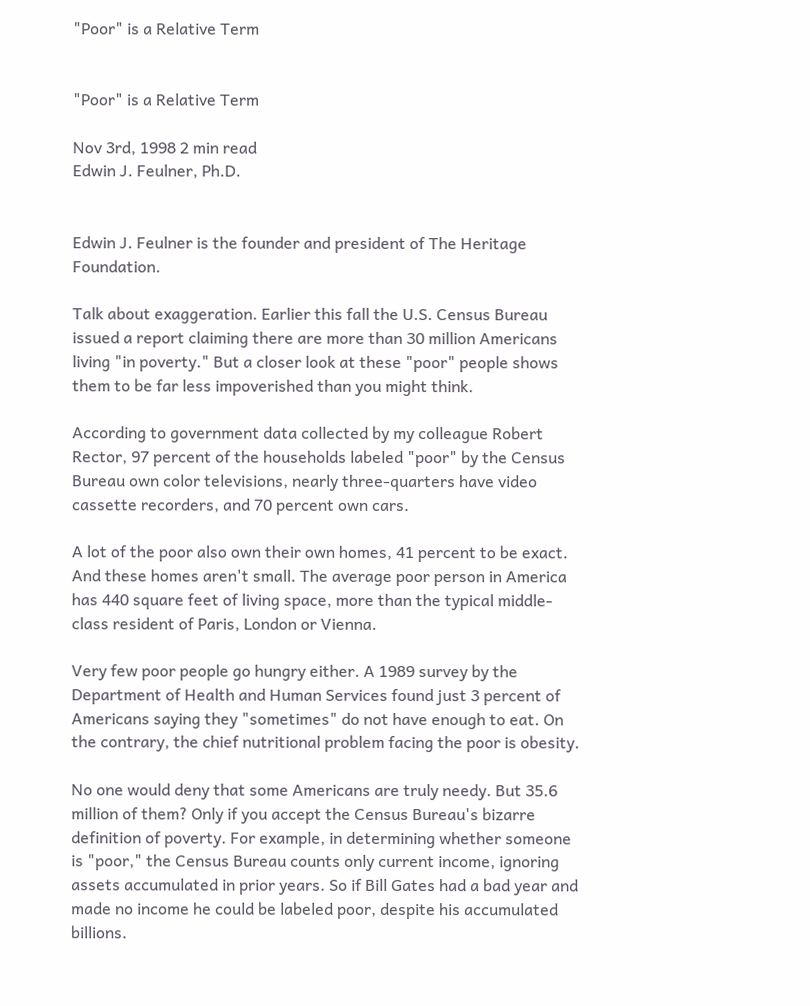"Poor" is a Relative Term


"Poor" is a Relative Term

Nov 3rd, 1998 2 min read
Edwin J. Feulner, Ph.D.


Edwin J. Feulner is the founder and president of The Heritage Foundation.

Talk about exaggeration. Earlier this fall the U.S. Census Bureau issued a report claiming there are more than 30 million Americans living "in poverty." But a closer look at these "poor" people shows them to be far less impoverished than you might think.

According to government data collected by my colleague Robert Rector, 97 percent of the households labeled "poor" by the Census Bureau own color televisions, nearly three-quarters have video cassette recorders, and 70 percent own cars.

A lot of the poor also own their own homes, 41 percent to be exact. And these homes aren't small. The average poor person in America has 440 square feet of living space, more than the typical middle-class resident of Paris, London or Vienna.

Very few poor people go hungry either. A 1989 survey by the Department of Health and Human Services found just 3 percent of Americans saying they "sometimes" do not have enough to eat. On the contrary, the chief nutritional problem facing the poor is obesity.

No one would deny that some Americans are truly needy. But 35.6 million of them? Only if you accept the Census Bureau's bizarre definition of poverty. For example, in determining whether someone is "poor," the Census Bureau counts only current income, ignoring assets accumulated in prior years. So if Bill Gates had a bad year and made no income he could be labeled poor, despite his accumulated billions.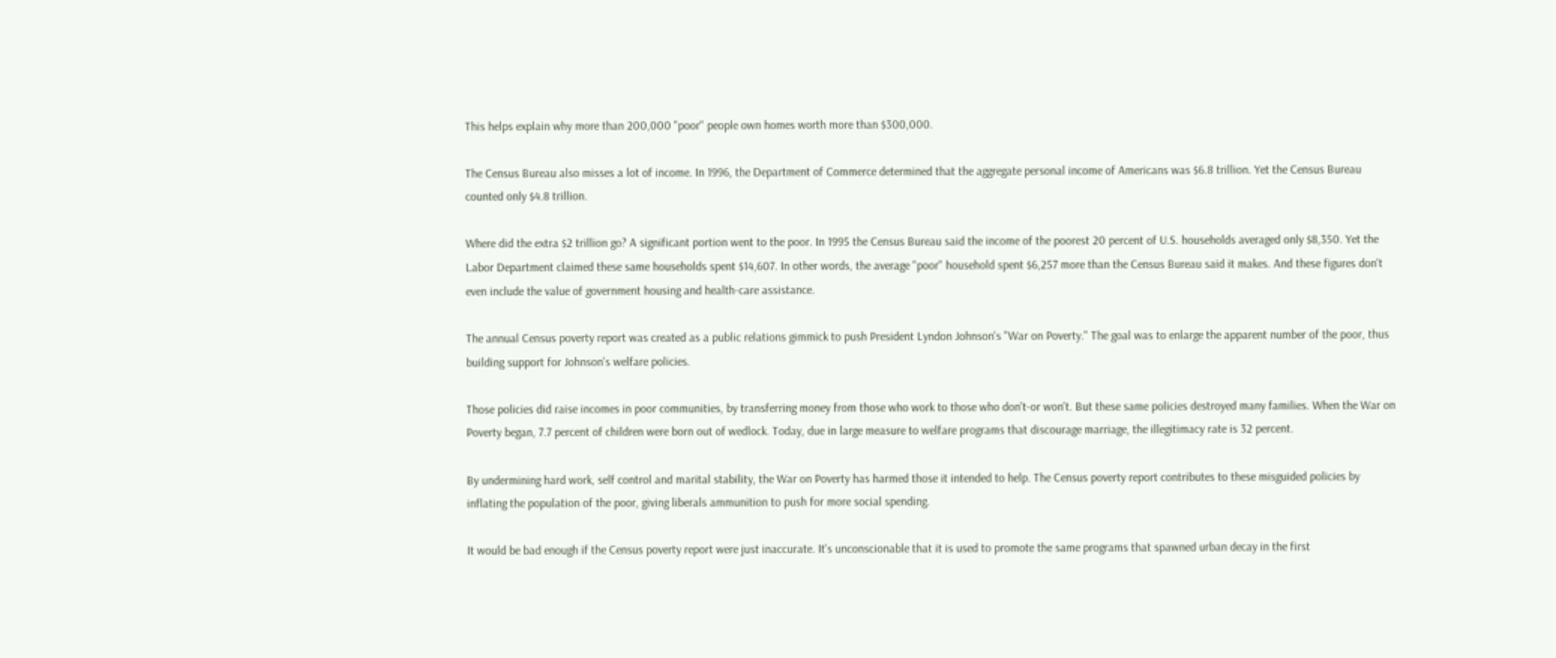This helps explain why more than 200,000 "poor" people own homes worth more than $300,000.

The Census Bureau also misses a lot of income. In 1996, the Department of Commerce determined that the aggregate personal income of Americans was $6.8 trillion. Yet the Census Bureau counted only $4.8 trillion.

Where did the extra $2 trillion go? A significant portion went to the poor. In 1995 the Census Bureau said the income of the poorest 20 percent of U.S. households averaged only $8,350. Yet the Labor Department claimed these same households spent $14,607. In other words, the average "poor" household spent $6,257 more than the Census Bureau said it makes. And these figures don't even include the value of government housing and health-care assistance.

The annual Census poverty report was created as a public relations gimmick to push President Lyndon Johnson's "War on Poverty." The goal was to enlarge the apparent number of the poor, thus building support for Johnson's welfare policies.

Those policies did raise incomes in poor communities, by transferring money from those who work to those who don't-or won't. But these same policies destroyed many families. When the War on Poverty began, 7.7 percent of children were born out of wedlock. Today, due in large measure to welfare programs that discourage marriage, the illegitimacy rate is 32 percent.

By undermining hard work, self control and marital stability, the War on Poverty has harmed those it intended to help. The Census poverty report contributes to these misguided policies by inflating the population of the poor, giving liberals ammunition to push for more social spending.

It would be bad enough if the Census poverty report were just inaccurate. It's unconscionable that it is used to promote the same programs that spawned urban decay in the first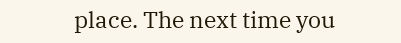place. The next time you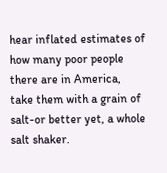hear inflated estimates of how many poor people there are in America, take them with a grain of salt-or better yet, a whole salt shaker.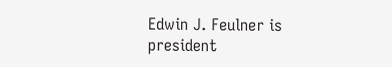Edwin J. Feulner is president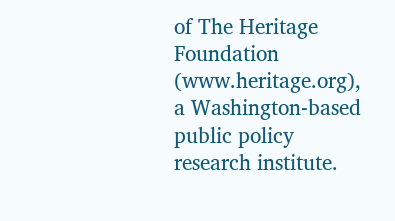of The Heritage Foundation (www.heritage.org), a Washington-based public policy research institute.